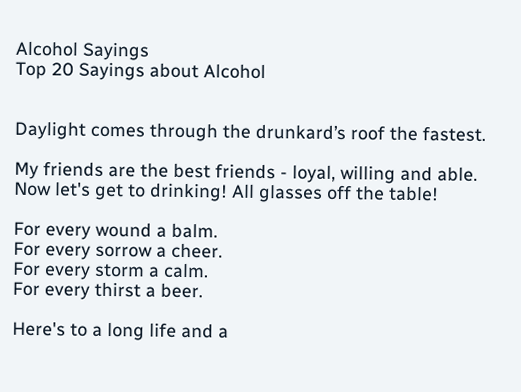Alcohol Sayings
Top 20 Sayings about Alcohol


Daylight comes through the drunkard’s roof the fastest.

My friends are the best friends - loyal, willing and able.
Now let's get to drinking! All glasses off the table!

For every wound a balm.
For every sorrow a cheer.
For every storm a calm.
For every thirst a beer.

Here's to a long life and a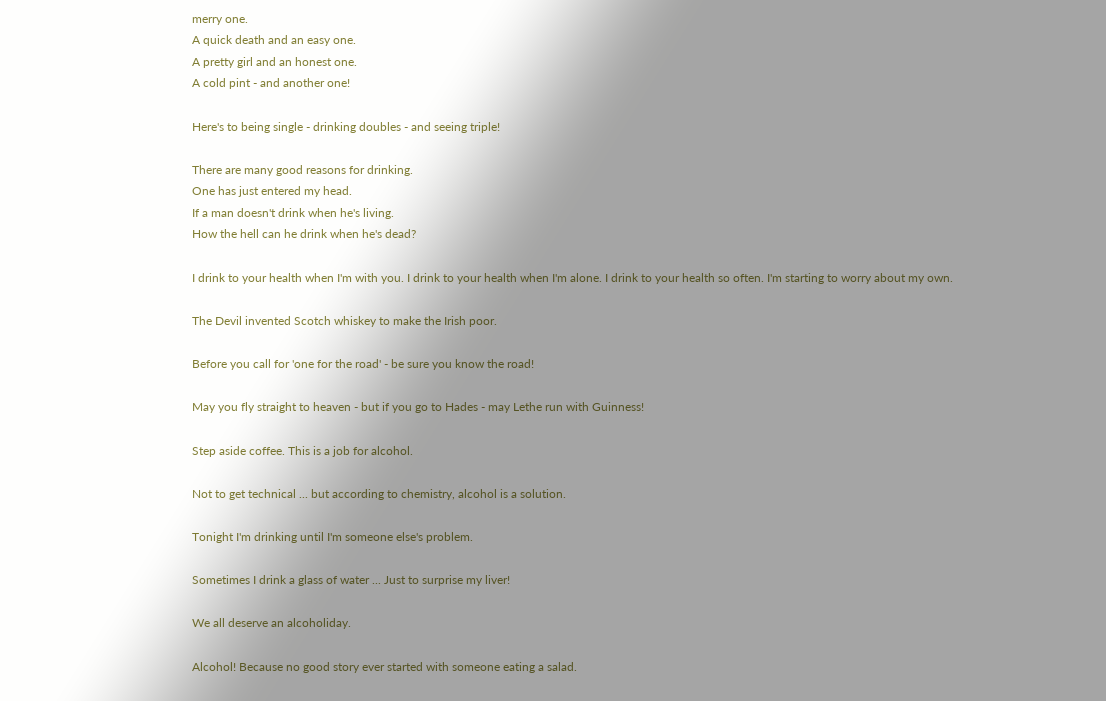merry one.
A quick death and an easy one.
A pretty girl and an honest one.
A cold pint - and another one!

Here's to being single - drinking doubles - and seeing triple!

There are many good reasons for drinking.
One has just entered my head.
If a man doesn't drink when he's living.
How the hell can he drink when he's dead?

I drink to your health when I'm with you. I drink to your health when I'm alone. I drink to your health so often. I'm starting to worry about my own.

The Devil invented Scotch whiskey to make the Irish poor.

Before you call for 'one for the road' - be sure you know the road!

May you fly straight to heaven - but if you go to Hades - may Lethe run with Guinness!

Step aside coffee. This is a job for alcohol.

Not to get technical ... but according to chemistry, alcohol is a solution.

Tonight I'm drinking until I'm someone else's problem.

Sometimes I drink a glass of water ... Just to surprise my liver!

We all deserve an alcoholiday.

Alcohol! Because no good story ever started with someone eating a salad.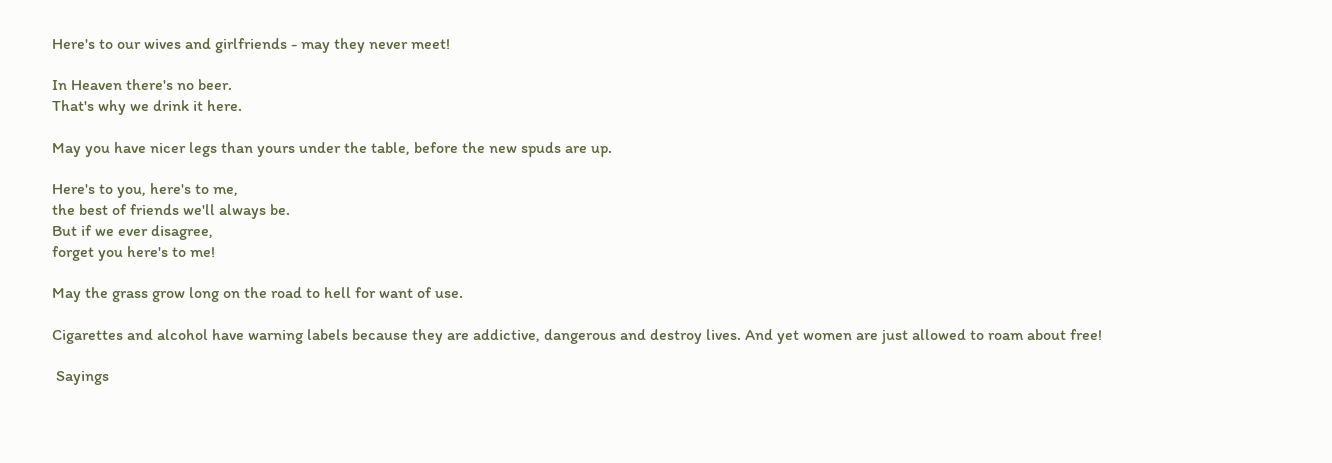Here's to our wives and girlfriends - may they never meet!

In Heaven there's no beer.
That's why we drink it here.

May you have nicer legs than yours under the table, before the new spuds are up.

Here's to you, here's to me,
the best of friends we'll always be.
But if we ever disagree,
forget you here's to me!

May the grass grow long on the road to hell for want of use.

Cigarettes and alcohol have warning labels because they are addictive, dangerous and destroy lives. And yet women are just allowed to roam about free!

 Sayings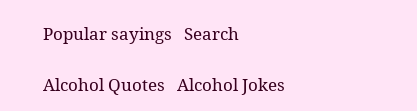Popular sayings   Search

Alcohol Quotes   Alcohol Jokes